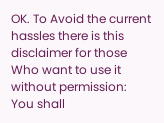OK. To Avoid the current hassles there is this disclaimer for those Who want to use it without permission:
You shall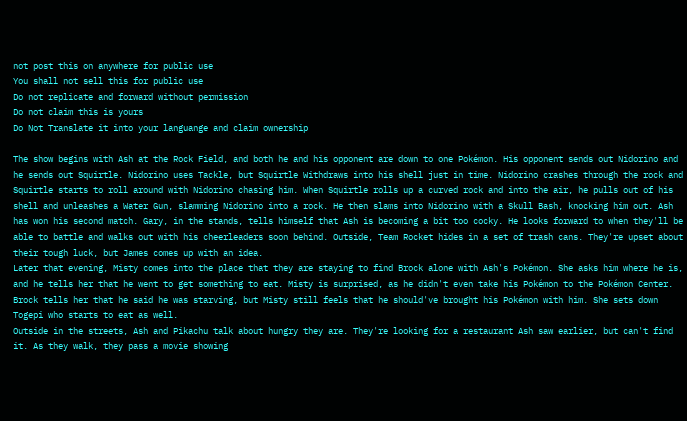not post this on anywhere for public use
You shall not sell this for public use
Do not replicate and forward without permission
Do not claim this is yours
Do Not Translate it into your languange and claim ownership

The show begins with Ash at the Rock Field, and both he and his opponent are down to one Pokémon. His opponent sends out Nidorino and he sends out Squirtle. Nidorino uses Tackle, but Squirtle Withdraws into his shell just in time. Nidorino crashes through the rock and Squirtle starts to roll around with Nidorino chasing him. When Squirtle rolls up a curved rock and into the air, he pulls out of his shell and unleashes a Water Gun, slamming Nidorino into a rock. He then slams into Nidorino with a Skull Bash, knocking him out. Ash has won his second match. Gary, in the stands, tells himself that Ash is becoming a bit too cocky. He looks forward to when they'll be able to battle and walks out with his cheerleaders soon behind. Outside, Team Rocket hides in a set of trash cans. They're upset about their tough luck, but James comes up with an idea.
Later that evening, Misty comes into the place that they are staying to find Brock alone with Ash's Pokémon. She asks him where he is, and he tells her that he went to get something to eat. Misty is surprised, as he didn't even take his Pokémon to the Pokémon Center. Brock tells her that he said he was starving, but Misty still feels that he should've brought his Pokémon with him. She sets down Togepi who starts to eat as well.
Outside in the streets, Ash and Pikachu talk about hungry they are. They're looking for a restaurant Ash saw earlier, but can't find it. As they walk, they pass a movie showing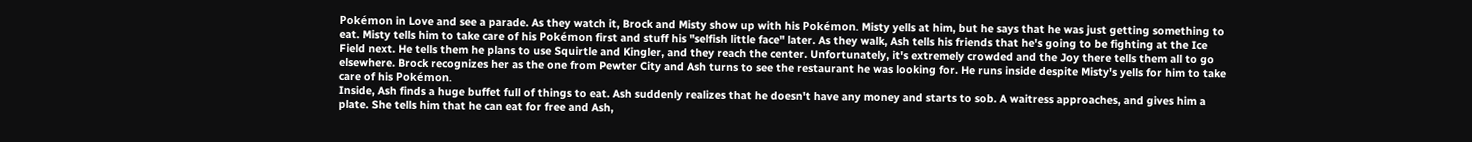Pokémon in Love and see a parade. As they watch it, Brock and Misty show up with his Pokémon. Misty yells at him, but he says that he was just getting something to eat. Misty tells him to take care of his Pokémon first and stuff his "selfish little face" later. As they walk, Ash tells his friends that he's going to be fighting at the Ice Field next. He tells them he plans to use Squirtle and Kingler, and they reach the center. Unfortunately, it's extremely crowded and the Joy there tells them all to go elsewhere. Brock recognizes her as the one from Pewter City and Ash turns to see the restaurant he was looking for. He runs inside despite Misty's yells for him to take care of his Pokémon.
Inside, Ash finds a huge buffet full of things to eat. Ash suddenly realizes that he doesn't have any money and starts to sob. A waitress approaches, and gives him a plate. She tells him that he can eat for free and Ash,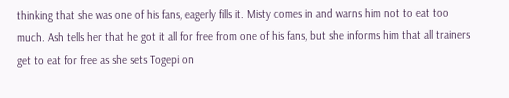thinking that she was one of his fans, eagerly fills it. Misty comes in and warns him not to eat too much. Ash tells her that he got it all for free from one of his fans, but she informs him that all trainers get to eat for free as she sets Togepi on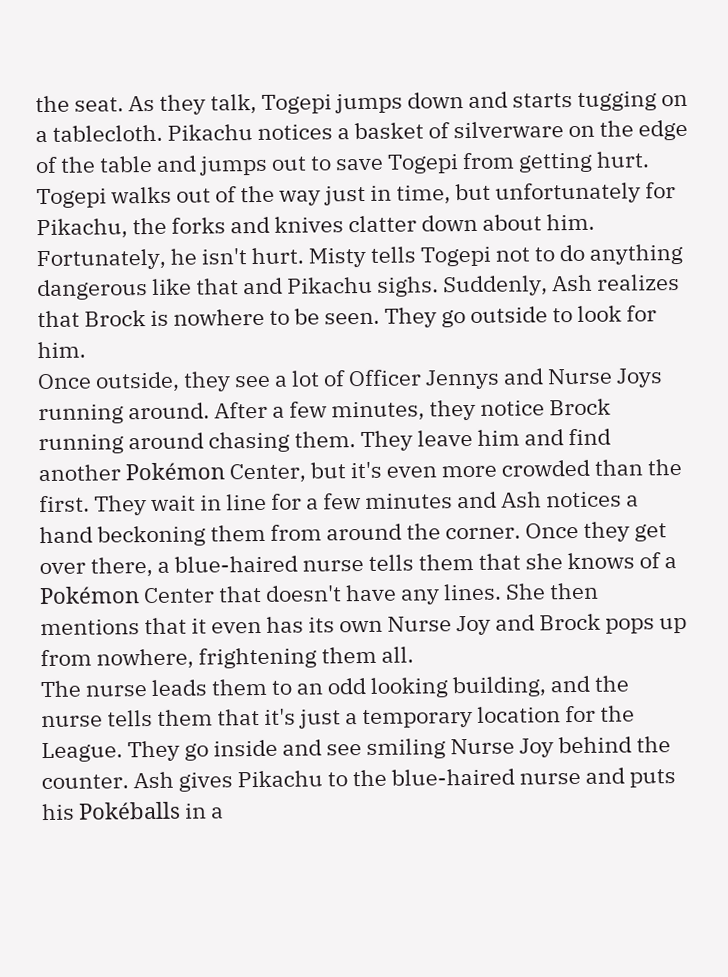the seat. As they talk, Togepi jumps down and starts tugging on a tablecloth. Pikachu notices a basket of silverware on the edge of the table and jumps out to save Togepi from getting hurt. Togepi walks out of the way just in time, but unfortunately for Pikachu, the forks and knives clatter down about him. Fortunately, he isn't hurt. Misty tells Togepi not to do anything dangerous like that and Pikachu sighs. Suddenly, Ash realizes that Brock is nowhere to be seen. They go outside to look for him.
Once outside, they see a lot of Officer Jennys and Nurse Joys running around. After a few minutes, they notice Brock running around chasing them. They leave him and find another Pokémon Center, but it's even more crowded than the first. They wait in line for a few minutes and Ash notices a hand beckoning them from around the corner. Once they get over there, a blue-haired nurse tells them that she knows of a Pokémon Center that doesn't have any lines. She then mentions that it even has its own Nurse Joy and Brock pops up from nowhere, frightening them all.
The nurse leads them to an odd looking building, and the nurse tells them that it's just a temporary location for the League. They go inside and see smiling Nurse Joy behind the counter. Ash gives Pikachu to the blue-haired nurse and puts his Pokéballs in a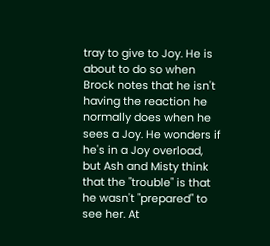tray to give to Joy. He is about to do so when Brock notes that he isn't having the reaction he normally does when he sees a Joy. He wonders if he's in a Joy overload, but Ash and Misty think that the "trouble" is that he wasn't "prepared" to see her. At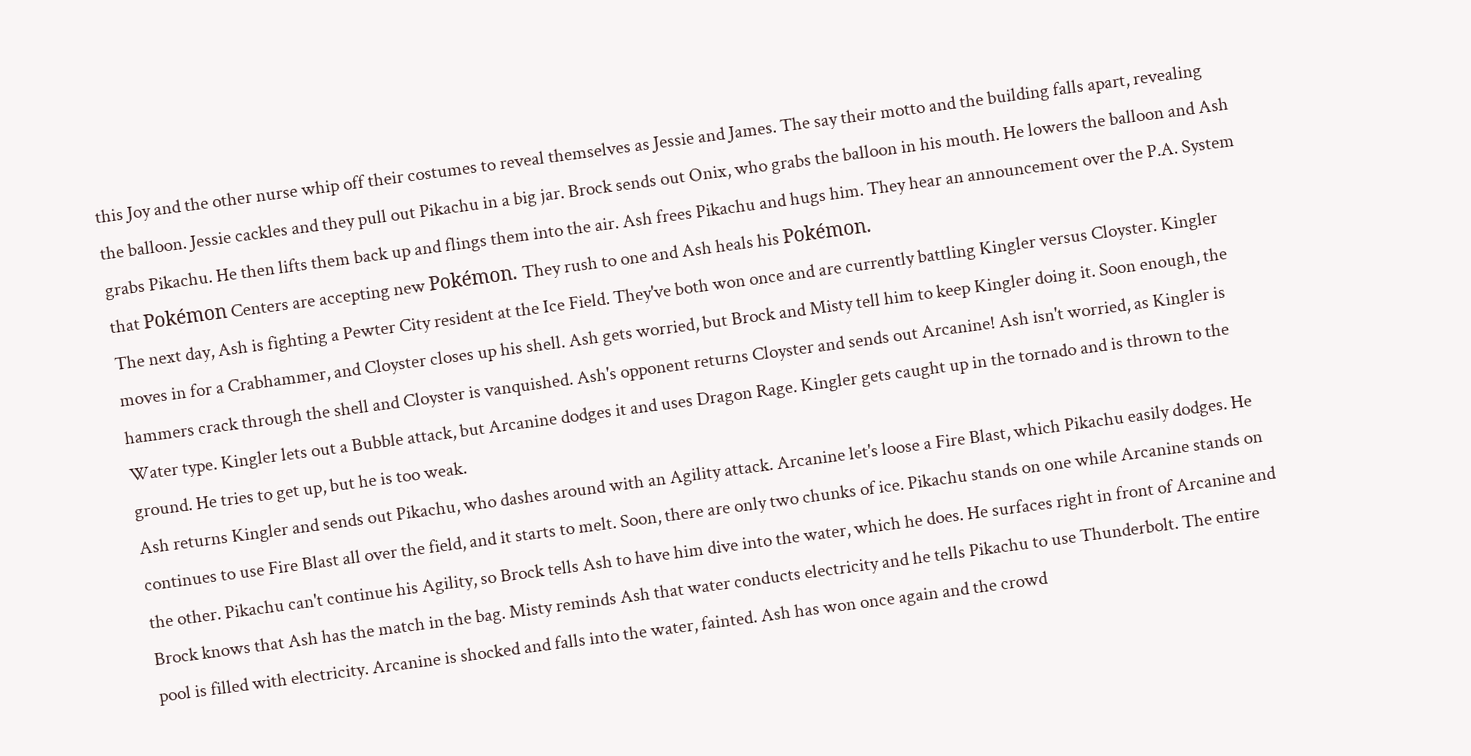this Joy and the other nurse whip off their costumes to reveal themselves as Jessie and James. The say their motto and the building falls apart, revealing the balloon. Jessie cackles and they pull out Pikachu in a big jar. Brock sends out Onix, who grabs the balloon in his mouth. He lowers the balloon and Ash grabs Pikachu. He then lifts them back up and flings them into the air. Ash frees Pikachu and hugs him. They hear an announcement over the P.A. System that Pokémon Centers are accepting new Pokémon. They rush to one and Ash heals his Pokémon.
The next day, Ash is fighting a Pewter City resident at the Ice Field. They've both won once and are currently battling Kingler versus Cloyster. Kingler moves in for a Crabhammer, and Cloyster closes up his shell. Ash gets worried, but Brock and Misty tell him to keep Kingler doing it. Soon enough, the hammers crack through the shell and Cloyster is vanquished. Ash's opponent returns Cloyster and sends out Arcanine! Ash isn't worried, as Kingler is Water type. Kingler lets out a Bubble attack, but Arcanine dodges it and uses Dragon Rage. Kingler gets caught up in the tornado and is thrown to the ground. He tries to get up, but he is too weak.
Ash returns Kingler and sends out Pikachu, who dashes around with an Agility attack. Arcanine let's loose a Fire Blast, which Pikachu easily dodges. He continues to use Fire Blast all over the field, and it starts to melt. Soon, there are only two chunks of ice. Pikachu stands on one while Arcanine stands on the other. Pikachu can't continue his Agility, so Brock tells Ash to have him dive into the water, which he does. He surfaces right in front of Arcanine and Brock knows that Ash has the match in the bag. Misty reminds Ash that water conducts electricity and he tells Pikachu to use Thunderbolt. The entire pool is filled with electricity. Arcanine is shocked and falls into the water, fainted. Ash has won once again and the crowd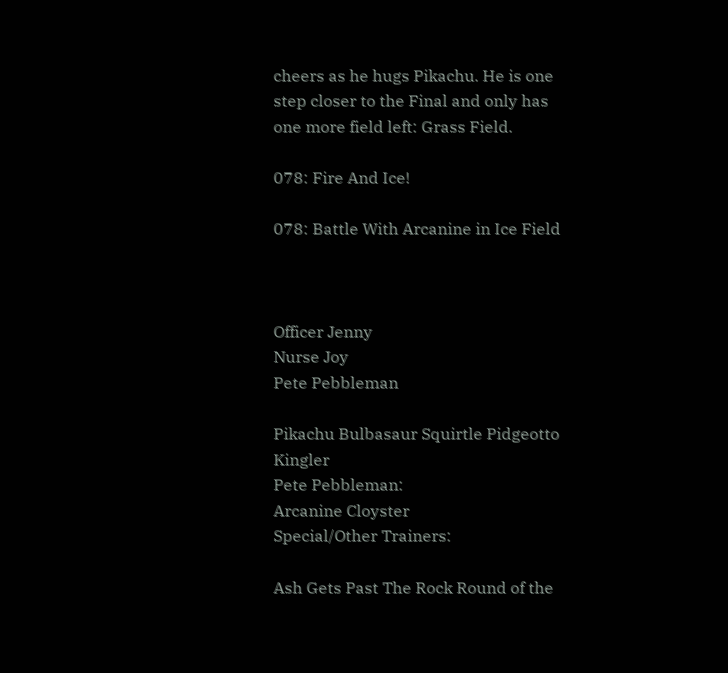cheers as he hugs Pikachu. He is one step closer to the Final and only has one more field left: Grass Field.

078: Fire And Ice!

078: Battle With Arcanine in Ice Field



Officer Jenny
Nurse Joy
Pete Pebbleman

Pikachu Bulbasaur Squirtle Pidgeotto Kingler
Pete Pebbleman:
Arcanine Cloyster
Special/Other Trainers:

Ash Gets Past The Rock Round of the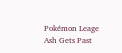Pokémon Leage
Ash Gets Past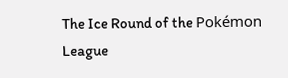The Ice Round of the Pokémon League